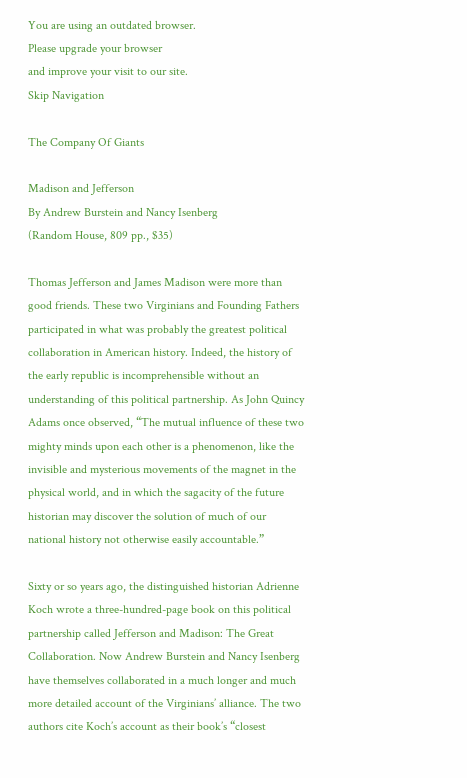You are using an outdated browser.
Please upgrade your browser
and improve your visit to our site.
Skip Navigation

The Company Of Giants

Madison and Jefferson
By Andrew Burstein and Nancy Isenberg
(Random House, 809 pp., $35)

Thomas Jefferson and James Madison were more than good friends. These two Virginians and Founding Fathers participated in what was probably the greatest political collaboration in American history. Indeed, the history of the early republic is incomprehensible without an understanding of this political partnership. As John Quincy Adams once observed, “The mutual influence of these two mighty minds upon each other is a phenomenon, like the invisible and mysterious movements of the magnet in the physical world, and in which the sagacity of the future historian may discover the solution of much of our national history not otherwise easily accountable.”

Sixty or so years ago, the distinguished historian Adrienne Koch wrote a three-hundred-page book on this political partnership called Jefferson and Madison: The Great Collaboration. Now Andrew Burstein and Nancy Isenberg have themselves collaborated in a much longer and much more detailed account of the Virginians’ alliance. The two authors cite Koch’s account as their book’s “closest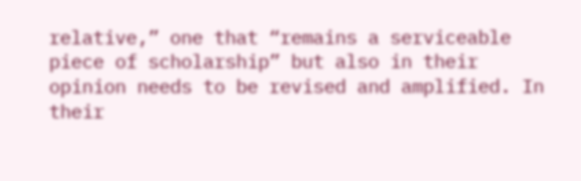relative,” one that “remains a serviceable piece of scholarship” but also in their opinion needs to be revised and amplified. In their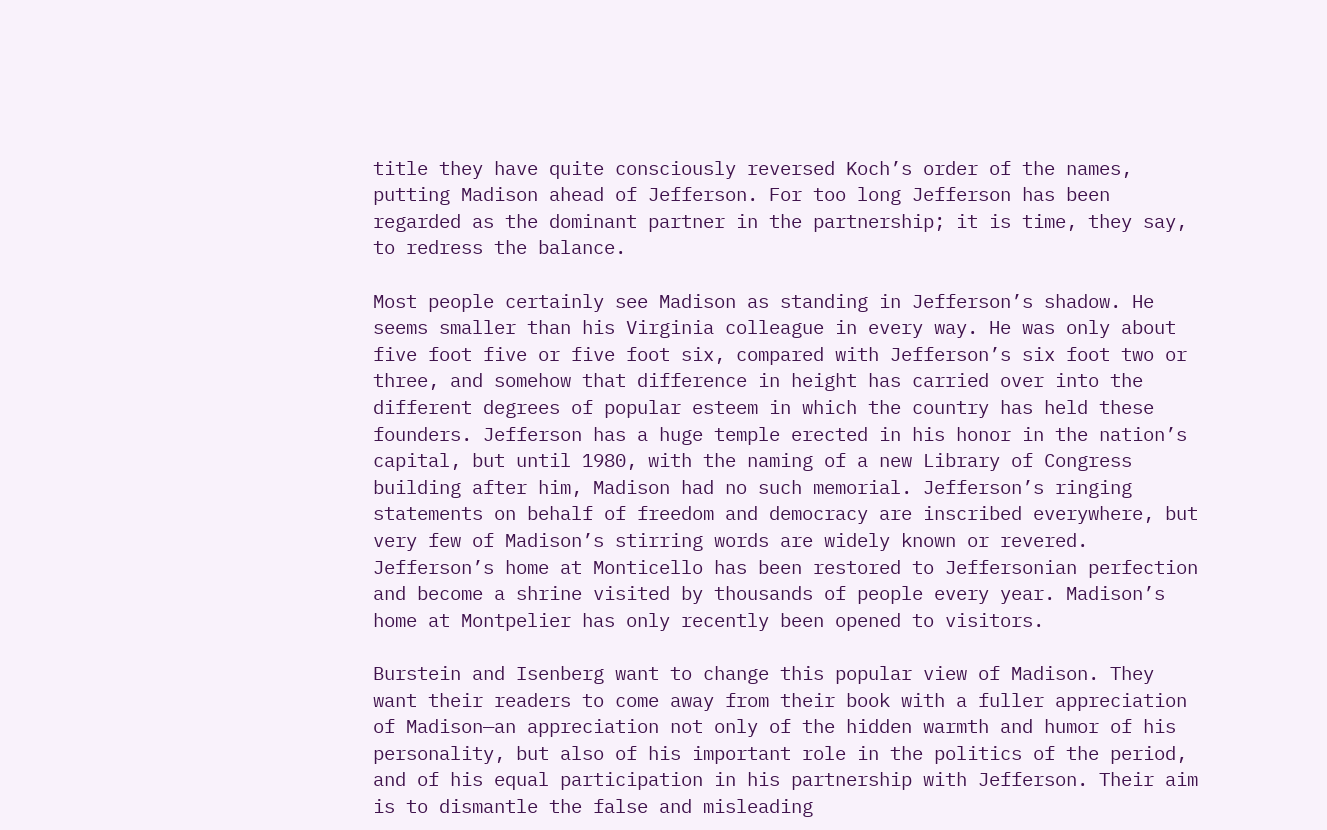title they have quite consciously reversed Koch’s order of the names, putting Madison ahead of Jefferson. For too long Jefferson has been regarded as the dominant partner in the partnership; it is time, they say, to redress the balance.

Most people certainly see Madison as standing in Jefferson’s shadow. He seems smaller than his Virginia colleague in every way. He was only about five foot five or five foot six, compared with Jefferson’s six foot two or three, and somehow that difference in height has carried over into the different degrees of popular esteem in which the country has held these founders. Jefferson has a huge temple erected in his honor in the nation’s capital, but until 1980, with the naming of a new Library of Congress building after him, Madison had no such memorial. Jefferson’s ringing statements on behalf of freedom and democracy are inscribed everywhere, but very few of Madison’s stirring words are widely known or revered. Jefferson’s home at Monticello has been restored to Jeffersonian perfection and become a shrine visited by thousands of people every year. Madison’s home at Montpelier has only recently been opened to visitors.

Burstein and Isenberg want to change this popular view of Madison. They want their readers to come away from their book with a fuller appreciation of Madison—an appreciation not only of the hidden warmth and humor of his personality, but also of his important role in the politics of the period, and of his equal participation in his partnership with Jefferson. Their aim is to dismantle the false and misleading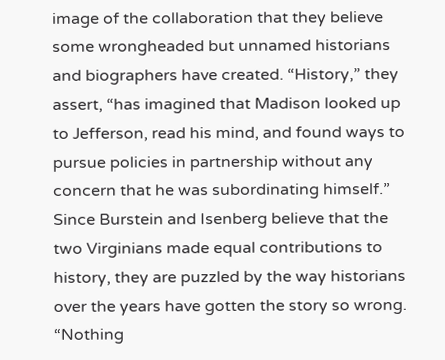image of the collaboration that they believe some wrongheaded but unnamed historians and biographers have created. “History,” they assert, “has imagined that Madison looked up to Jefferson, read his mind, and found ways to pursue policies in partnership without any concern that he was subordinating himself.” Since Burstein and Isenberg believe that the two Virginians made equal contributions to history, they are puzzled by the way historians over the years have gotten the story so wrong. “Nothing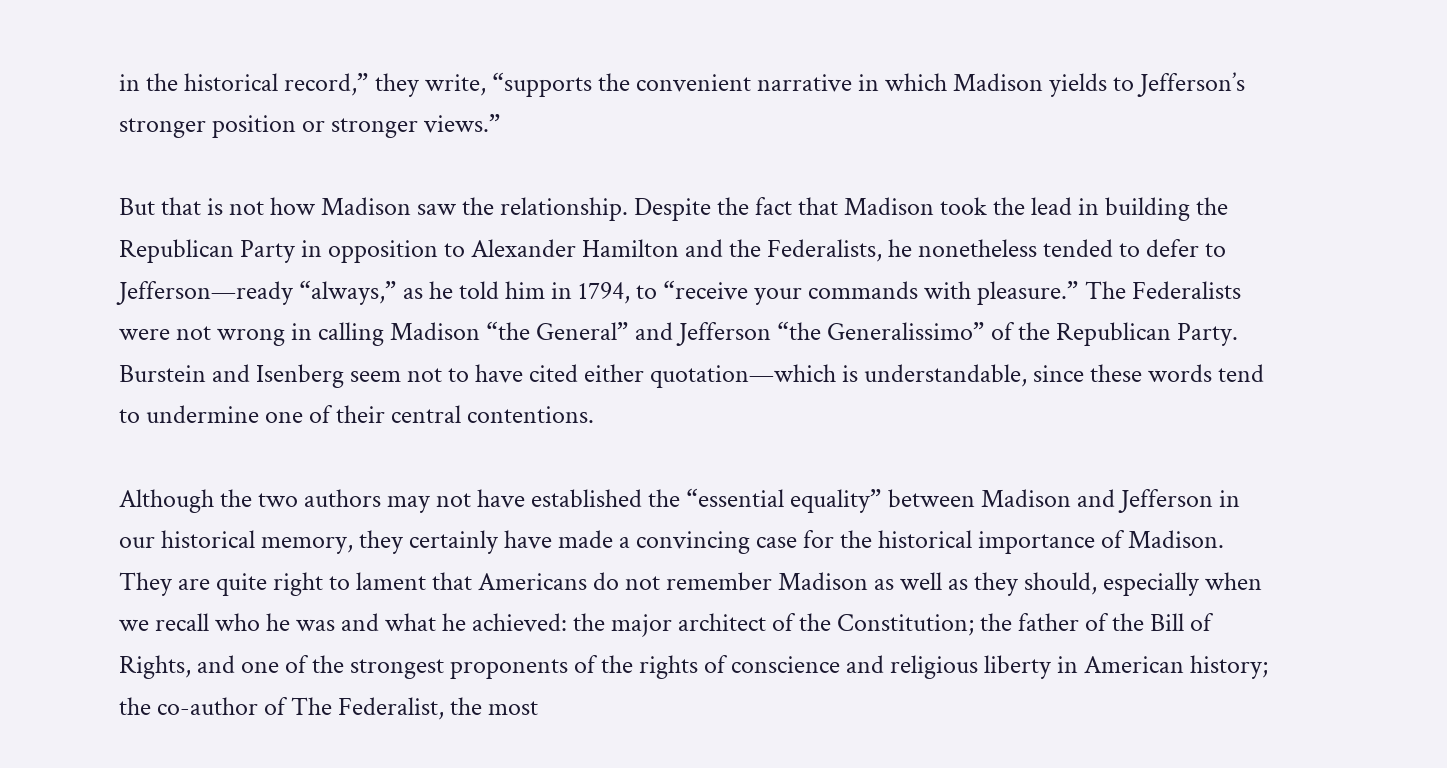in the historical record,” they write, “supports the convenient narrative in which Madison yields to Jefferson’s stronger position or stronger views.”

But that is not how Madison saw the relationship. Despite the fact that Madison took the lead in building the Republican Party in opposition to Alexander Hamilton and the Federalists, he nonetheless tended to defer to Jefferson—ready “always,” as he told him in 1794, to “receive your commands with pleasure.” The Federalists were not wrong in calling Madison “the General” and Jefferson “the Generalissimo” of the Republican Party. Burstein and Isenberg seem not to have cited either quotation—which is understandable, since these words tend to undermine one of their central contentions.

Although the two authors may not have established the “essential equality” between Madison and Jefferson in our historical memory, they certainly have made a convincing case for the historical importance of Madison. They are quite right to lament that Americans do not remember Madison as well as they should, especially when we recall who he was and what he achieved: the major architect of the Constitution; the father of the Bill of Rights, and one of the strongest proponents of the rights of conscience and religious liberty in American history; the co-author of The Federalist, the most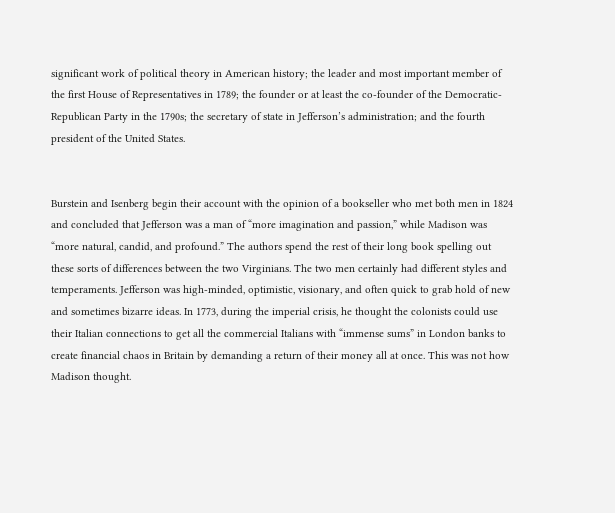significant work of political theory in American history; the leader and most important member of the first House of Representatives in 1789; the founder or at least the co-founder of the Democratic-Republican Party in the 1790s; the secretary of state in Jefferson’s administration; and the fourth president of the United States.


Burstein and Isenberg begin their account with the opinion of a bookseller who met both men in 1824 and concluded that Jefferson was a man of “more imagination and passion,” while Madison was “more natural, candid, and profound.” The authors spend the rest of their long book spelling out these sorts of differences between the two Virginians. The two men certainly had different styles and temperaments. Jefferson was high-minded, optimistic, visionary, and often quick to grab hold of new and sometimes bizarre ideas. In 1773, during the imperial crisis, he thought the colonists could use their Italian connections to get all the commercial Italians with “immense sums” in London banks to create financial chaos in Britain by demanding a return of their money all at once. This was not how Madison thought.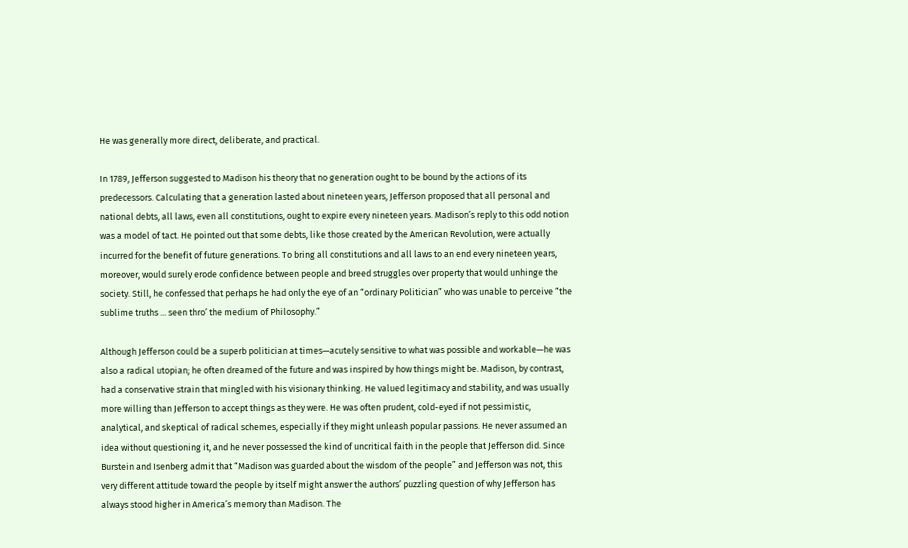He was generally more direct, deliberate, and practical.

In 1789, Jefferson suggested to Madison his theory that no generation ought to be bound by the actions of its predecessors. Calculating that a generation lasted about nineteen years, Jefferson proposed that all personal and national debts, all laws, even all constitutions, ought to expire every nineteen years. Madison’s reply to this odd notion was a model of tact. He pointed out that some debts, like those created by the American Revolution, were actually incurred for the benefit of future generations. To bring all constitutions and all laws to an end every nineteen years, moreover, would surely erode confidence between people and breed struggles over property that would unhinge the society. Still, he confessed that perhaps he had only the eye of an “ordinary Politician” who was unable to perceive “the sublime truths ... seen thro’ the medium of Philosophy.”

Although Jefferson could be a superb politician at times—acutely sensitive to what was possible and workable—he was also a radical utopian; he often dreamed of the future and was inspired by how things might be. Madison, by contrast, had a conservative strain that mingled with his visionary thinking. He valued legitimacy and stability, and was usually more willing than Jefferson to accept things as they were. He was often prudent, cold-eyed if not pessimistic, analytical, and skeptical of radical schemes, especially if they might unleash popular passions. He never assumed an idea without questioning it, and he never possessed the kind of uncritical faith in the people that Jefferson did. Since Burstein and Isenberg admit that “Madison was guarded about the wisdom of the people” and Jefferson was not, this very different attitude toward the people by itself might answer the authors’ puzzling question of why Jefferson has always stood higher in America’s memory than Madison. The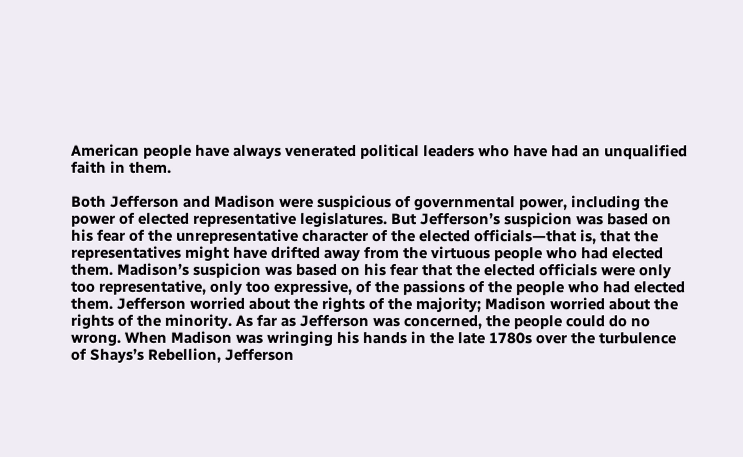American people have always venerated political leaders who have had an unqualified faith in them.

Both Jefferson and Madison were suspicious of governmental power, including the power of elected representative legislatures. But Jefferson’s suspicion was based on his fear of the unrepresentative character of the elected officials—that is, that the representatives might have drifted away from the virtuous people who had elected them. Madison’s suspicion was based on his fear that the elected officials were only too representative, only too expressive, of the passions of the people who had elected them. Jefferson worried about the rights of the majority; Madison worried about the rights of the minority. As far as Jefferson was concerned, the people could do no wrong. When Madison was wringing his hands in the late 1780s over the turbulence of Shays’s Rebellion, Jefferson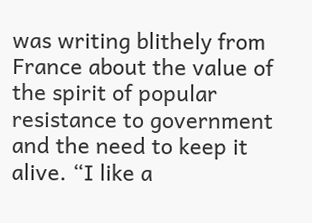was writing blithely from France about the value of the spirit of popular resistance to government and the need to keep it alive. “I like a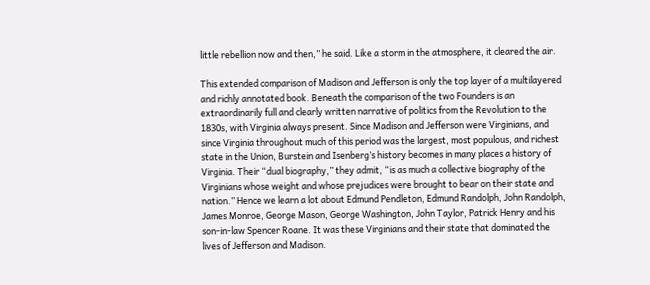little rebellion now and then,” he said. Like a storm in the atmosphere, it cleared the air.

This extended comparison of Madison and Jefferson is only the top layer of a multilayered and richly annotated book. Beneath the comparison of the two Founders is an extraordinarily full and clearly written narrative of politics from the Revolution to the 1830s, with Virginia always present. Since Madison and Jefferson were Virginians, and since Virginia throughout much of this period was the largest, most populous, and richest state in the Union, Burstein and Isenberg’s history becomes in many places a history of Virginia. Their “dual biography,” they admit, “is as much a collective biography of the Virginians whose weight and whose prejudices were brought to bear on their state and nation.” Hence we learn a lot about Edmund Pendleton, Edmund Randolph, John Randolph, James Monroe, George Mason, George Washington, John Taylor, Patrick Henry and his son-in-law Spencer Roane. It was these Virginians and their state that dominated the lives of Jefferson and Madison.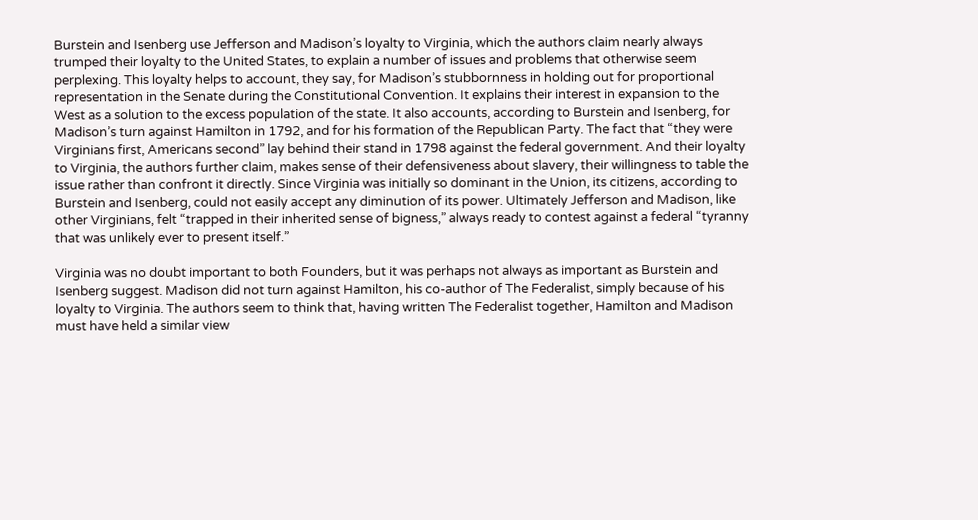Burstein and Isenberg use Jefferson and Madison’s loyalty to Virginia, which the authors claim nearly always trumped their loyalty to the United States, to explain a number of issues and problems that otherwise seem perplexing. This loyalty helps to account, they say, for Madison’s stubbornness in holding out for proportional representation in the Senate during the Constitutional Convention. It explains their interest in expansion to the West as a solution to the excess population of the state. It also accounts, according to Burstein and Isenberg, for Madison’s turn against Hamilton in 1792, and for his formation of the Republican Party. The fact that “they were Virginians first, Americans second” lay behind their stand in 1798 against the federal government. And their loyalty to Virginia, the authors further claim, makes sense of their defensiveness about slavery, their willingness to table the issue rather than confront it directly. Since Virginia was initially so dominant in the Union, its citizens, according to Burstein and Isenberg, could not easily accept any diminution of its power. Ultimately Jefferson and Madison, like other Virginians, felt “trapped in their inherited sense of bigness,” always ready to contest against a federal “tyranny that was unlikely ever to present itself.”

Virginia was no doubt important to both Founders, but it was perhaps not always as important as Burstein and Isenberg suggest. Madison did not turn against Hamilton, his co-author of The Federalist, simply because of his loyalty to Virginia. The authors seem to think that, having written The Federalist together, Hamilton and Madison must have held a similar view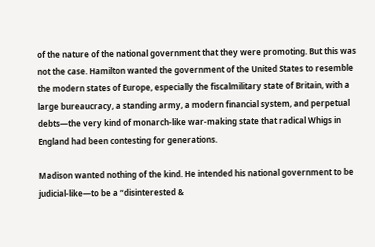of the nature of the national government that they were promoting. But this was not the case. Hamilton wanted the government of the United States to resemble the modern states of Europe, especially the fiscalmilitary state of Britain, with a large bureaucracy, a standing army, a modern financial system, and perpetual debts—the very kind of monarch-like war-making state that radical Whigs in England had been contesting for generations.

Madison wanted nothing of the kind. He intended his national government to be judicial-like—to be a “disinterested &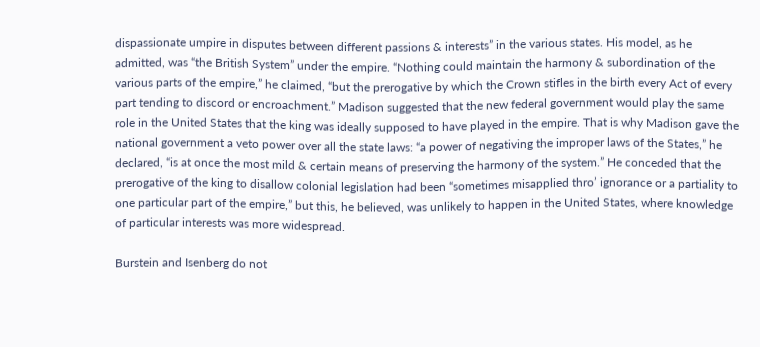dispassionate umpire in disputes between different passions & interests” in the various states. His model, as he admitted, was “the British System” under the empire. “Nothing could maintain the harmony & subordination of the various parts of the empire,” he claimed, “but the prerogative by which the Crown stifles in the birth every Act of every part tending to discord or encroachment.” Madison suggested that the new federal government would play the same role in the United States that the king was ideally supposed to have played in the empire. That is why Madison gave the national government a veto power over all the state laws: “a power of negativing the improper laws of the States,” he declared, “is at once the most mild & certain means of preserving the harmony of the system.” He conceded that the prerogative of the king to disallow colonial legislation had been “sometimes misapplied thro’ ignorance or a partiality to one particular part of the empire,” but this, he believed, was unlikely to happen in the United States, where knowledge of particular interests was more widespread.

Burstein and Isenberg do not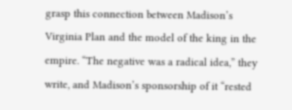grasp this connection between Madison’s Virginia Plan and the model of the king in the empire. “The negative was a radical idea,” they write, and Madison’s sponsorship of it “rested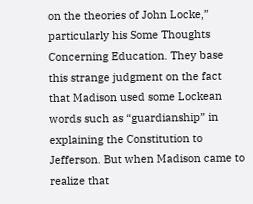on the theories of John Locke,” particularly his Some Thoughts Concerning Education. They base this strange judgment on the fact that Madison used some Lockean words such as “guardianship” in explaining the Constitution to Jefferson. But when Madison came to realize that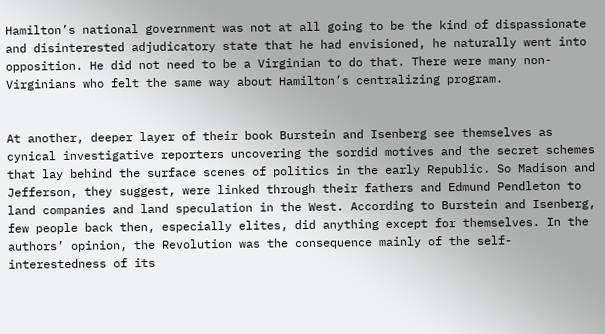Hamilton’s national government was not at all going to be the kind of dispassionate and disinterested adjudicatory state that he had envisioned, he naturally went into opposition. He did not need to be a Virginian to do that. There were many non-Virginians who felt the same way about Hamilton’s centralizing program.


At another, deeper layer of their book Burstein and Isenberg see themselves as cynical investigative reporters uncovering the sordid motives and the secret schemes that lay behind the surface scenes of politics in the early Republic. So Madison and Jefferson, they suggest, were linked through their fathers and Edmund Pendleton to land companies and land speculation in the West. According to Burstein and Isenberg, few people back then, especially elites, did anything except for themselves. In the authors’ opinion, the Revolution was the consequence mainly of the self-interestedness of its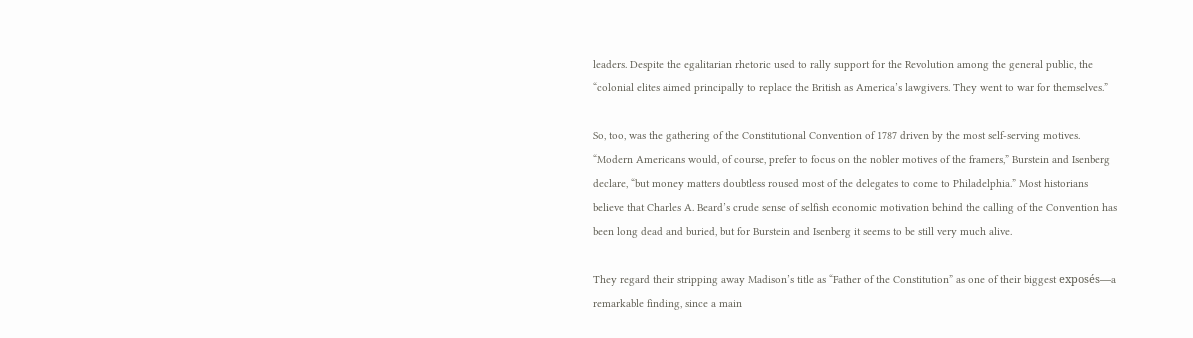leaders. Despite the egalitarian rhetoric used to rally support for the Revolution among the general public, the “colonial elites aimed principally to replace the British as America’s lawgivers. They went to war for themselves.”

So, too, was the gathering of the Constitutional Convention of 1787 driven by the most self-serving motives. “Modern Americans would, of course, prefer to focus on the nobler motives of the framers,” Burstein and Isenberg declare, “but money matters doubtless roused most of the delegates to come to Philadelphia.” Most historians believe that Charles A. Beard’s crude sense of selfish economic motivation behind the calling of the Convention has been long dead and buried, but for Burstein and Isenberg it seems to be still very much alive.

They regard their stripping away Madison’s title as “Father of the Constitution” as one of their biggest exposés—a remarkable finding, since a main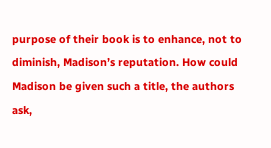purpose of their book is to enhance, not to diminish, Madison’s reputation. How could Madison be given such a title, the authors ask,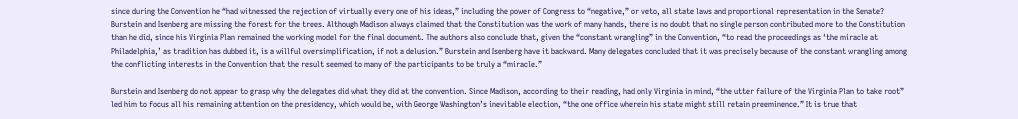since during the Convention he “had witnessed the rejection of virtually every one of his ideas,” including the power of Congress to “negative,” or veto, all state laws and proportional representation in the Senate? Burstein and Isenberg are missing the forest for the trees. Although Madison always claimed that the Constitution was the work of many hands, there is no doubt that no single person contributed more to the Constitution than he did, since his Virginia Plan remained the working model for the final document. The authors also conclude that, given the “constant wrangling” in the Convention, “to read the proceedings as ‘the miracle at Philadelphia,’ as tradition has dubbed it, is a willful oversimplification, if not a delusion.” Burstein and Isenberg have it backward. Many delegates concluded that it was precisely because of the constant wrangling among the conflicting interests in the Convention that the result seemed to many of the participants to be truly a “miracle.”

Burstein and Isenberg do not appear to grasp why the delegates did what they did at the convention. Since Madison, according to their reading, had only Virginia in mind, “the utter failure of the Virginia Plan to take root” led him to focus all his remaining attention on the presidency, which would be, with George Washington’s inevitable election, “the one office wherein his state might still retain preeminence.” It is true that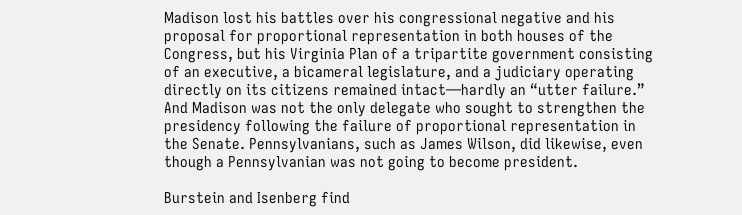Madison lost his battles over his congressional negative and his proposal for proportional representation in both houses of the Congress, but his Virginia Plan of a tripartite government consisting of an executive, a bicameral legislature, and a judiciary operating directly on its citizens remained intact—hardly an “utter failure.” And Madison was not the only delegate who sought to strengthen the presidency following the failure of proportional representation in the Senate. Pennsylvanians, such as James Wilson, did likewise, even though a Pennsylvanian was not going to become president.

Burstein and Isenberg find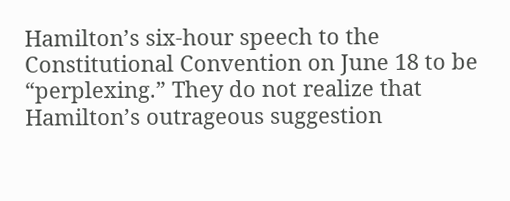Hamilton’s six-hour speech to the Constitutional Convention on June 18 to be “perplexing.” They do not realize that Hamilton’s outrageous suggestion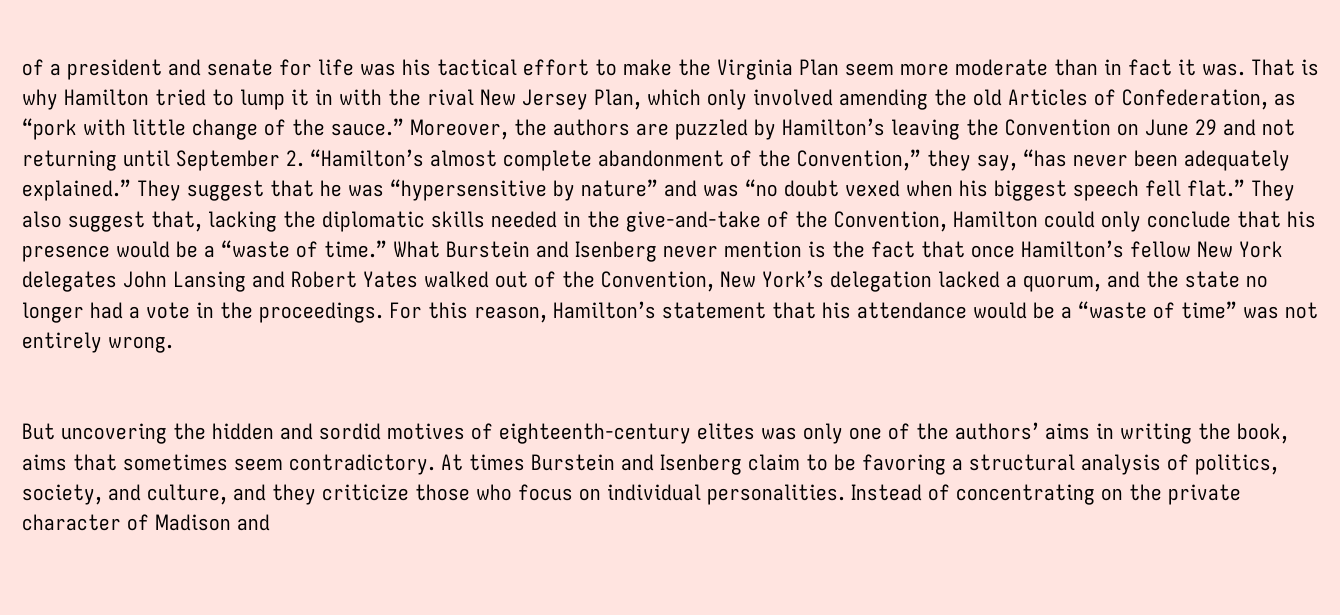of a president and senate for life was his tactical effort to make the Virginia Plan seem more moderate than in fact it was. That is why Hamilton tried to lump it in with the rival New Jersey Plan, which only involved amending the old Articles of Confederation, as “pork with little change of the sauce.” Moreover, the authors are puzzled by Hamilton’s leaving the Convention on June 29 and not returning until September 2. “Hamilton’s almost complete abandonment of the Convention,” they say, “has never been adequately explained.” They suggest that he was “hypersensitive by nature” and was “no doubt vexed when his biggest speech fell flat.” They also suggest that, lacking the diplomatic skills needed in the give-and-take of the Convention, Hamilton could only conclude that his presence would be a “waste of time.” What Burstein and Isenberg never mention is the fact that once Hamilton’s fellow New York delegates John Lansing and Robert Yates walked out of the Convention, New York’s delegation lacked a quorum, and the state no longer had a vote in the proceedings. For this reason, Hamilton’s statement that his attendance would be a “waste of time” was not entirely wrong.


But uncovering the hidden and sordid motives of eighteenth-century elites was only one of the authors’ aims in writing the book, aims that sometimes seem contradictory. At times Burstein and Isenberg claim to be favoring a structural analysis of politics, society, and culture, and they criticize those who focus on individual personalities. Instead of concentrating on the private character of Madison and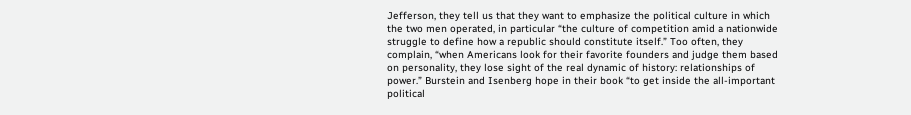Jefferson, they tell us that they want to emphasize the political culture in which the two men operated, in particular “the culture of competition amid a nationwide struggle to define how a republic should constitute itself.” Too often, they complain, “when Americans look for their favorite founders and judge them based on personality, they lose sight of the real dynamic of history: relationships of power.” Burstein and Isenberg hope in their book “to get inside the all-important political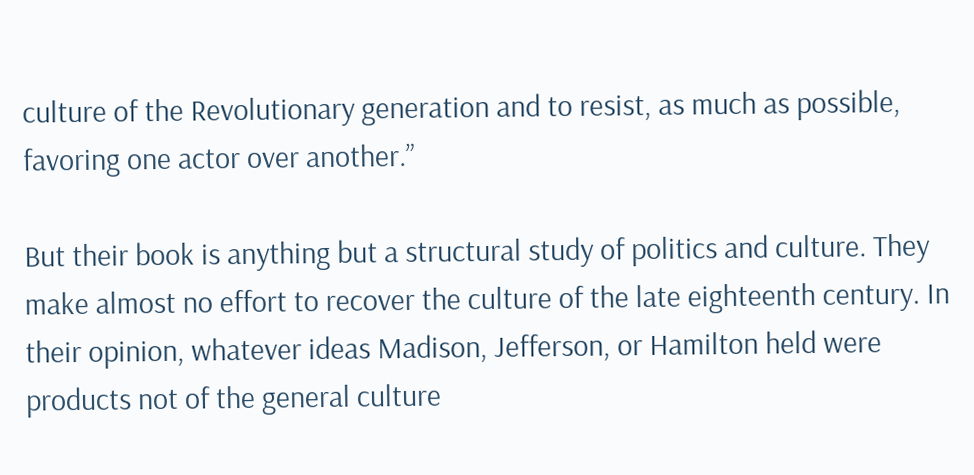culture of the Revolutionary generation and to resist, as much as possible, favoring one actor over another.”

But their book is anything but a structural study of politics and culture. They make almost no effort to recover the culture of the late eighteenth century. In their opinion, whatever ideas Madison, Jefferson, or Hamilton held were products not of the general culture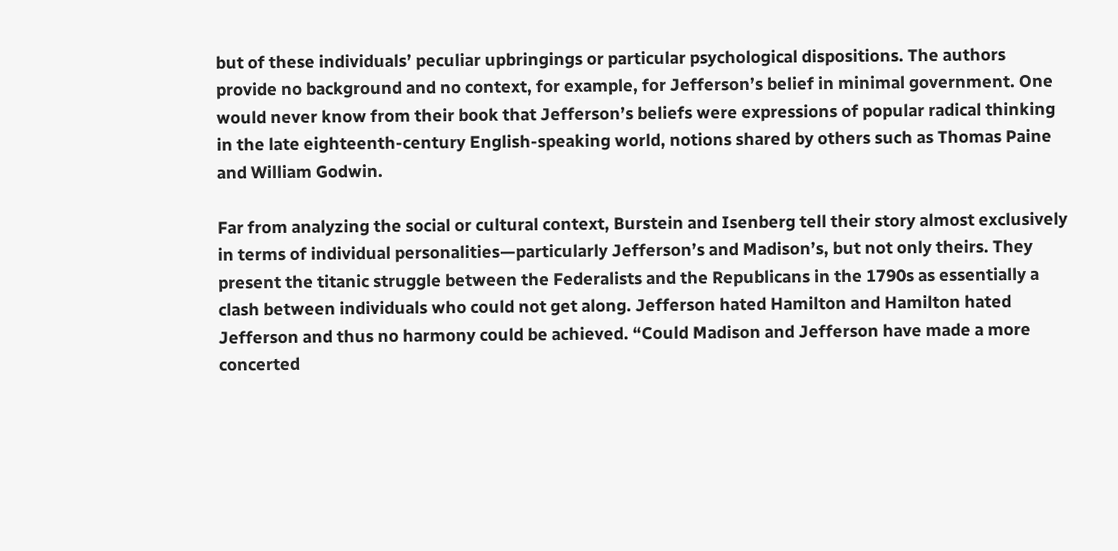but of these individuals’ peculiar upbringings or particular psychological dispositions. The authors provide no background and no context, for example, for Jefferson’s belief in minimal government. One would never know from their book that Jefferson’s beliefs were expressions of popular radical thinking in the late eighteenth-century English-speaking world, notions shared by others such as Thomas Paine and William Godwin.

Far from analyzing the social or cultural context, Burstein and Isenberg tell their story almost exclusively in terms of individual personalities—particularly Jefferson’s and Madison’s, but not only theirs. They present the titanic struggle between the Federalists and the Republicans in the 1790s as essentially a clash between individuals who could not get along. Jefferson hated Hamilton and Hamilton hated Jefferson and thus no harmony could be achieved. “Could Madison and Jefferson have made a more concerted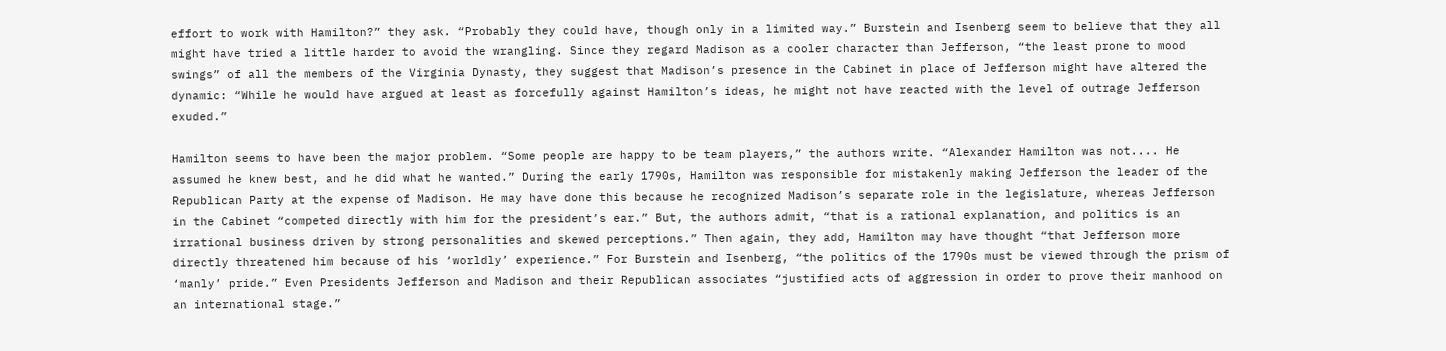effort to work with Hamilton?” they ask. “Probably they could have, though only in a limited way.” Burstein and Isenberg seem to believe that they all might have tried a little harder to avoid the wrangling. Since they regard Madison as a cooler character than Jefferson, “the least prone to mood swings” of all the members of the Virginia Dynasty, they suggest that Madison’s presence in the Cabinet in place of Jefferson might have altered the dynamic: “While he would have argued at least as forcefully against Hamilton’s ideas, he might not have reacted with the level of outrage Jefferson exuded.”

Hamilton seems to have been the major problem. “Some people are happy to be team players,” the authors write. “Alexander Hamilton was not.... He assumed he knew best, and he did what he wanted.” During the early 1790s, Hamilton was responsible for mistakenly making Jefferson the leader of the Republican Party at the expense of Madison. He may have done this because he recognized Madison’s separate role in the legislature, whereas Jefferson in the Cabinet “competed directly with him for the president’s ear.” But, the authors admit, “that is a rational explanation, and politics is an irrational business driven by strong personalities and skewed perceptions.” Then again, they add, Hamilton may have thought “that Jefferson more directly threatened him because of his ‘worldly’ experience.” For Burstein and Isenberg, “the politics of the 1790s must be viewed through the prism of ‘manly’ pride.” Even Presidents Jefferson and Madison and their Republican associates “justified acts of aggression in order to prove their manhood on an international stage.”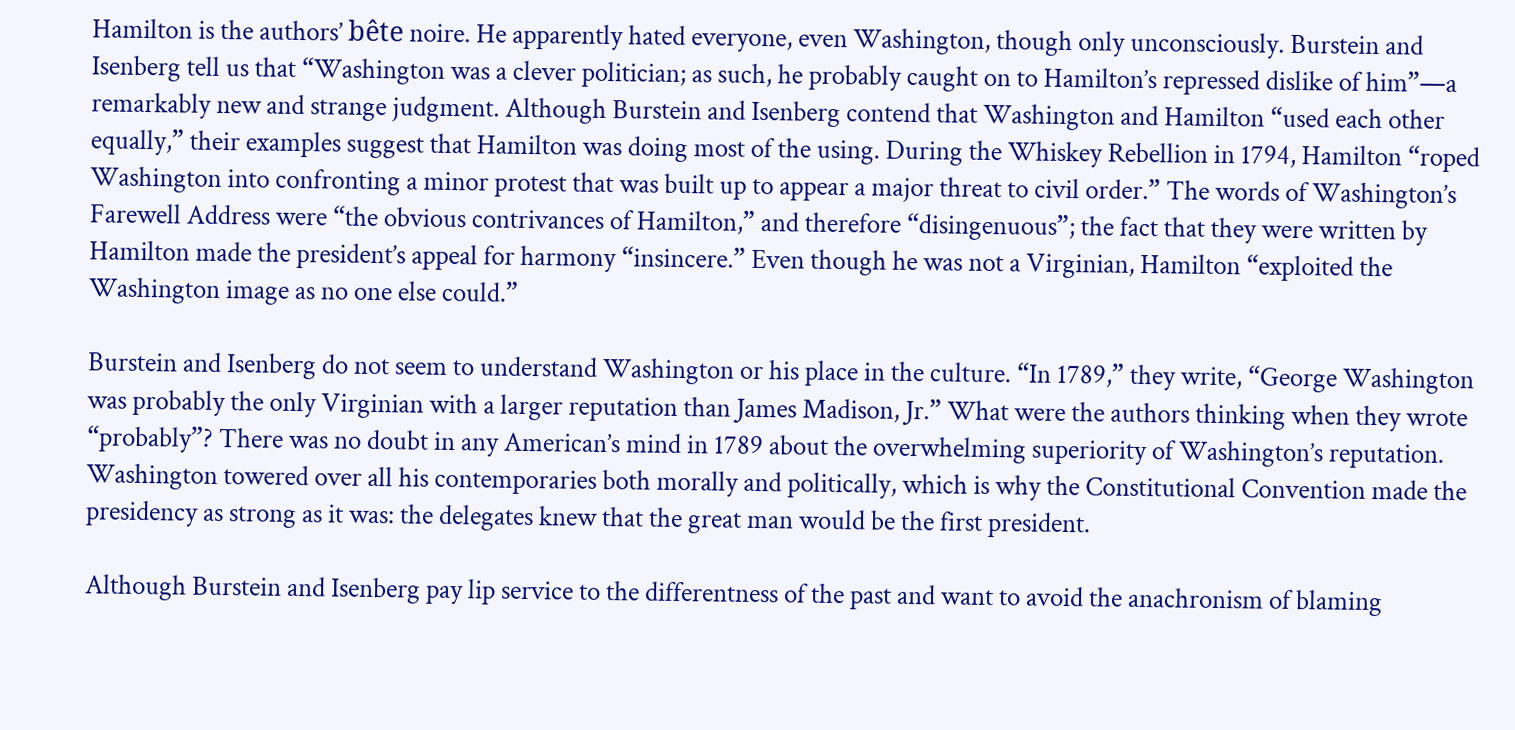Hamilton is the authors’ bête noire. He apparently hated everyone, even Washington, though only unconsciously. Burstein and Isenberg tell us that “Washington was a clever politician; as such, he probably caught on to Hamilton’s repressed dislike of him”—a remarkably new and strange judgment. Although Burstein and Isenberg contend that Washington and Hamilton “used each other equally,” their examples suggest that Hamilton was doing most of the using. During the Whiskey Rebellion in 1794, Hamilton “roped Washington into confronting a minor protest that was built up to appear a major threat to civil order.” The words of Washington’s Farewell Address were “the obvious contrivances of Hamilton,” and therefore “disingenuous”; the fact that they were written by Hamilton made the president’s appeal for harmony “insincere.” Even though he was not a Virginian, Hamilton “exploited the Washington image as no one else could.”

Burstein and Isenberg do not seem to understand Washington or his place in the culture. “In 1789,” they write, “George Washington was probably the only Virginian with a larger reputation than James Madison, Jr.” What were the authors thinking when they wrote “probably”? There was no doubt in any American’s mind in 1789 about the overwhelming superiority of Washington’s reputation. Washington towered over all his contemporaries both morally and politically, which is why the Constitutional Convention made the presidency as strong as it was: the delegates knew that the great man would be the first president.

Although Burstein and Isenberg pay lip service to the differentness of the past and want to avoid the anachronism of blaming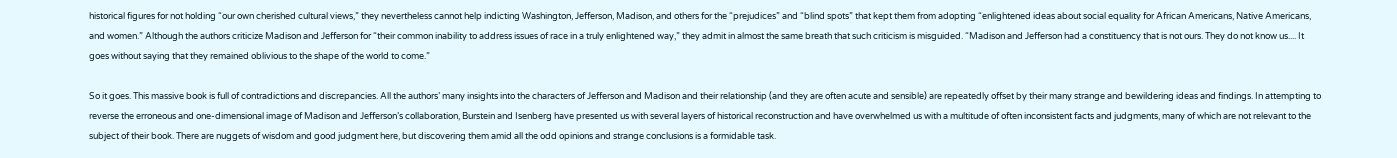historical figures for not holding “our own cherished cultural views,” they nevertheless cannot help indicting Washington, Jefferson, Madison, and others for the “prejudices” and “blind spots” that kept them from adopting “enlightened ideas about social equality for African Americans, Native Americans, and women.” Although the authors criticize Madison and Jefferson for “their common inability to address issues of race in a truly enlightened way,” they admit in almost the same breath that such criticism is misguided. “Madison and Jefferson had a constituency that is not ours. They do not know us.... It goes without saying that they remained oblivious to the shape of the world to come.”

So it goes. This massive book is full of contradictions and discrepancies. All the authors’ many insights into the characters of Jefferson and Madison and their relationship (and they are often acute and sensible) are repeatedly offset by their many strange and bewildering ideas and findings. In attempting to reverse the erroneous and one-dimensional image of Madison and Jefferson’s collaboration, Burstein and Isenberg have presented us with several layers of historical reconstruction and have overwhelmed us with a multitude of often inconsistent facts and judgments, many of which are not relevant to the subject of their book. There are nuggets of wisdom and good judgment here, but discovering them amid all the odd opinions and strange conclusions is a formidable task.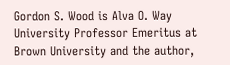Gordon S. Wood is Alva O. Way University Professor Emeritus at Brown University and the author,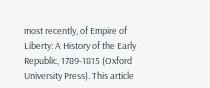most recently, of Empire of Liberty: A History of the Early Republic, 1789-1815 (Oxford University Press). This article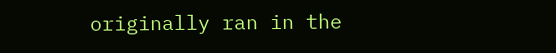originally ran in the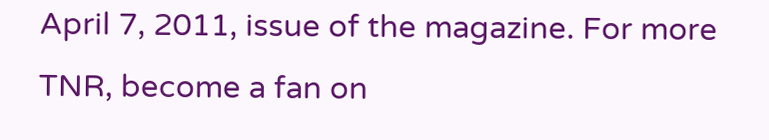April 7, 2011, issue of the magazine. For more TNR, become a fan on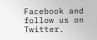Facebook and follow us on Twitter.